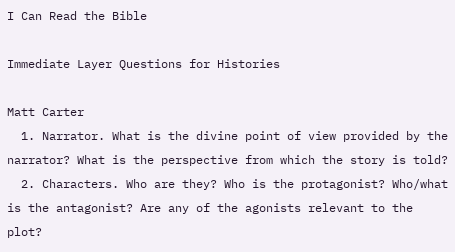I Can Read the Bible

Immediate Layer Questions for Histories

Matt Carter
  1. Narrator. What is the divine point of view provided by the narrator? What is the perspective from which the story is told?
  2. Characters. Who are they? Who is the protagonist? Who/what is the antagonist? Are any of the agonists relevant to the plot?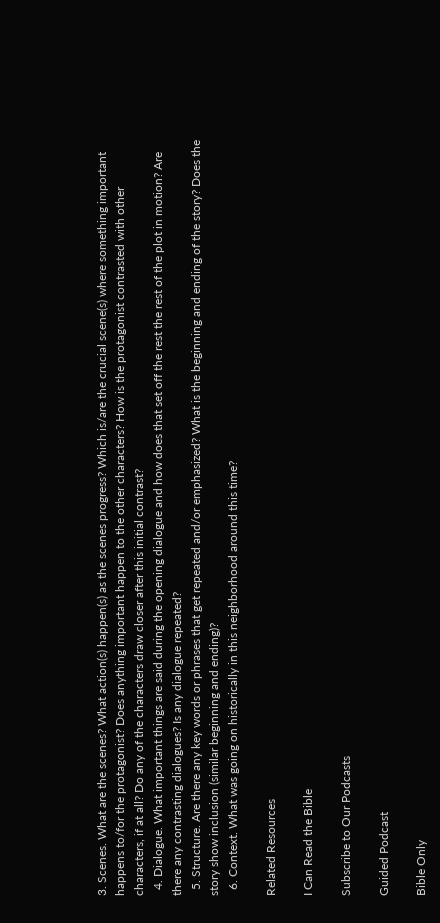3. Scenes. What are the scenes? What action(s) happen(s) as the scenes progress? Which is/are the crucial scene(s) where something important happens to/for the protagonist? Does anything important happen to the other characters? How is the protagonist contrasted with other characters, if at all? Do any of the characters draw closer after this initial contrast?
  4. Dialogue. What important things are said during the opening dialogue and how does that set off the rest the rest of the plot in motion? Are there any contrasting dialogues? Is any dialogue repeated?
  5. Structure. Are there any key words or phrases that get repeated and/or emphasized? What is the beginning and ending of the story? Does the story show inclusion (similar beginning and ending)?
  6. Context. What was going on historically in this neighborhood around this time?

Related Resources

I Can Read the Bible

Subscribe to Our Podcasts

Guided Podcast

Bible Only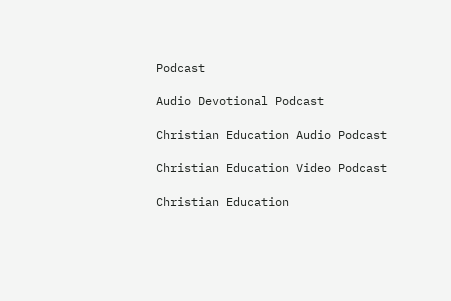Podcast

Audio Devotional Podcast

Christian Education Audio Podcast

Christian Education Video Podcast

Christian Education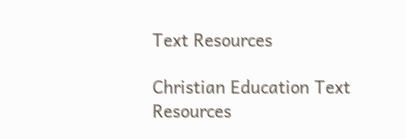Text Resources

Christian Education Text Resources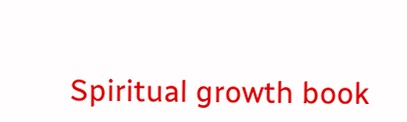Spiritual growth book